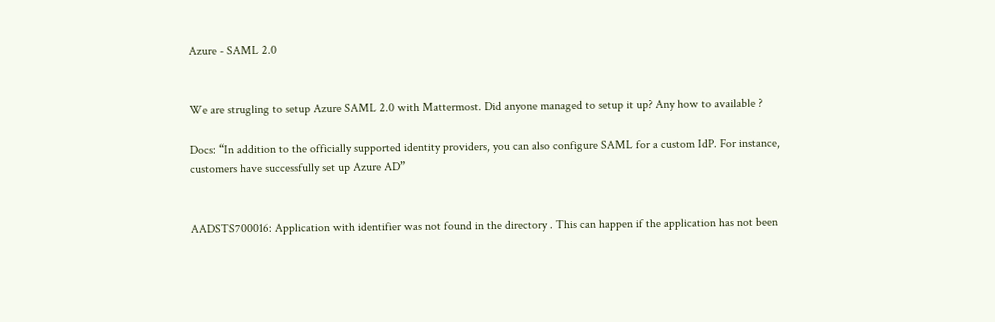Azure - SAML 2.0


We are strugling to setup Azure SAML 2.0 with Mattermost. Did anyone managed to setup it up? Any how to available ?

Docs: “In addition to the officially supported identity providers, you can also configure SAML for a custom IdP. For instance, customers have successfully set up Azure AD”


AADSTS700016: Application with identifier was not found in the directory . This can happen if the application has not been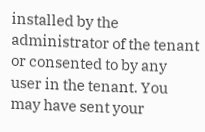installed by the administrator of the tenant or consented to by any user in the tenant. You may have sent your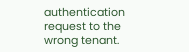authentication request to the wrong tenant.